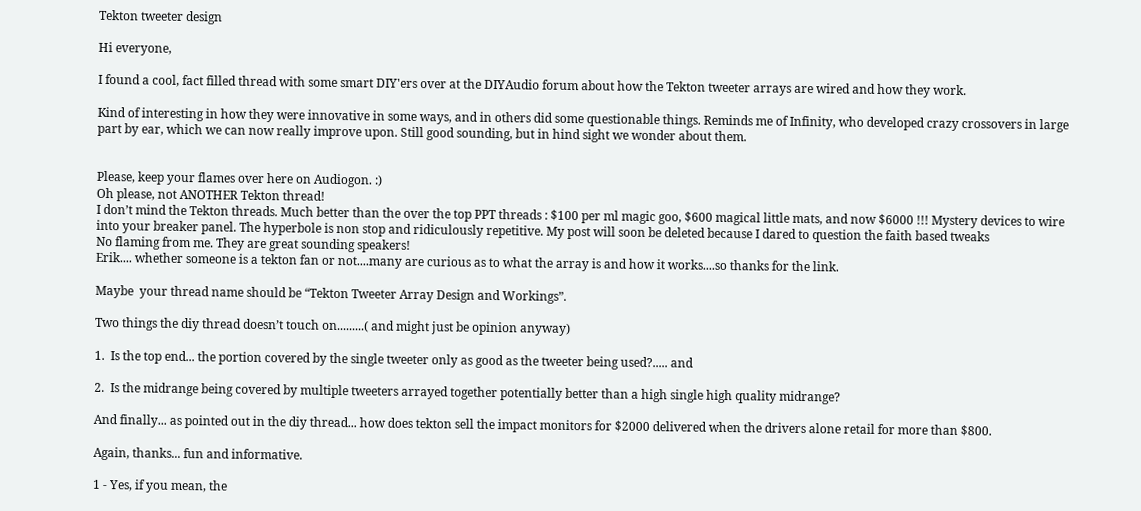Tekton tweeter design

Hi everyone,

I found a cool, fact filled thread with some smart DIY'ers over at the DIYAudio forum about how the Tekton tweeter arrays are wired and how they work.

Kind of interesting in how they were innovative in some ways, and in others did some questionable things. Reminds me of Infinity, who developed crazy crossovers in large part by ear, which we can now really improve upon. Still good sounding, but in hind sight we wonder about them.


Please, keep your flames over here on Audiogon. :)
Oh please, not ANOTHER Tekton thread!
I don’t mind the Tekton threads. Much better than the over the top PPT threads : $100 per ml magic goo, $600 magical little mats, and now $6000 !!! Mystery devices to wire into your breaker panel. The hyperbole is non stop and ridiculously repetitive. My post will soon be deleted because I dared to question the faith based tweaks
No flaming from me. They are great sounding speakers!
Erik.... whether someone is a tekton fan or not....many are curious as to what the array is and how it works....so thanks for the link.

Maybe  your thread name should be “Tekton Tweeter Array Design and Workings”.

Two things the diy thread doesn’t touch on.........( and might just be opinion anyway)

1.  Is the top end... the portion covered by the single tweeter only as good as the tweeter being used?..... and

2.  Is the midrange being covered by multiple tweeters arrayed together potentially better than a high single high quality midrange?

And finally... as pointed out in the diy thread... how does tekton sell the impact monitors for $2000 delivered when the drivers alone retail for more than $800.

Again, thanks... fun and informative.

1 - Yes, if you mean, the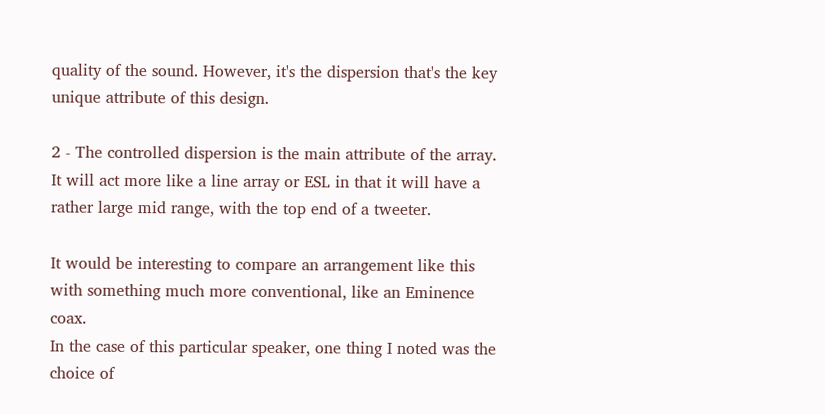quality of the sound. However, it's the dispersion that's the key unique attribute of this design.

2 - The controlled dispersion is the main attribute of the array. It will act more like a line array or ESL in that it will have a rather large mid range, with the top end of a tweeter.

It would be interesting to compare an arrangement like this with something much more conventional, like an Eminence coax.
In the case of this particular speaker, one thing I noted was the choice of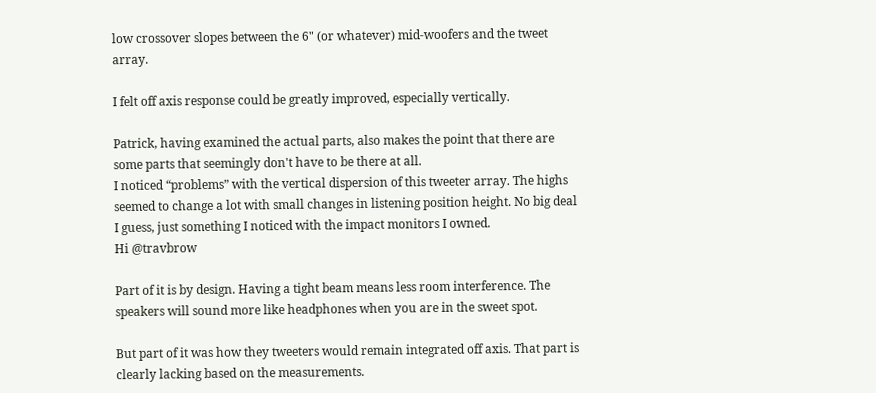low crossover slopes between the 6" (or whatever) mid-woofers and the tweet array.

I felt off axis response could be greatly improved, especially vertically.

Patrick, having examined the actual parts, also makes the point that there are some parts that seemingly don't have to be there at all.
I noticed “problems” with the vertical dispersion of this tweeter array. The highs seemed to change a lot with small changes in listening position height. No big deal I guess, just something I noticed with the impact monitors I owned.
Hi @travbrow

Part of it is by design. Having a tight beam means less room interference. The speakers will sound more like headphones when you are in the sweet spot.

But part of it was how they tweeters would remain integrated off axis. That part is clearly lacking based on the measurements.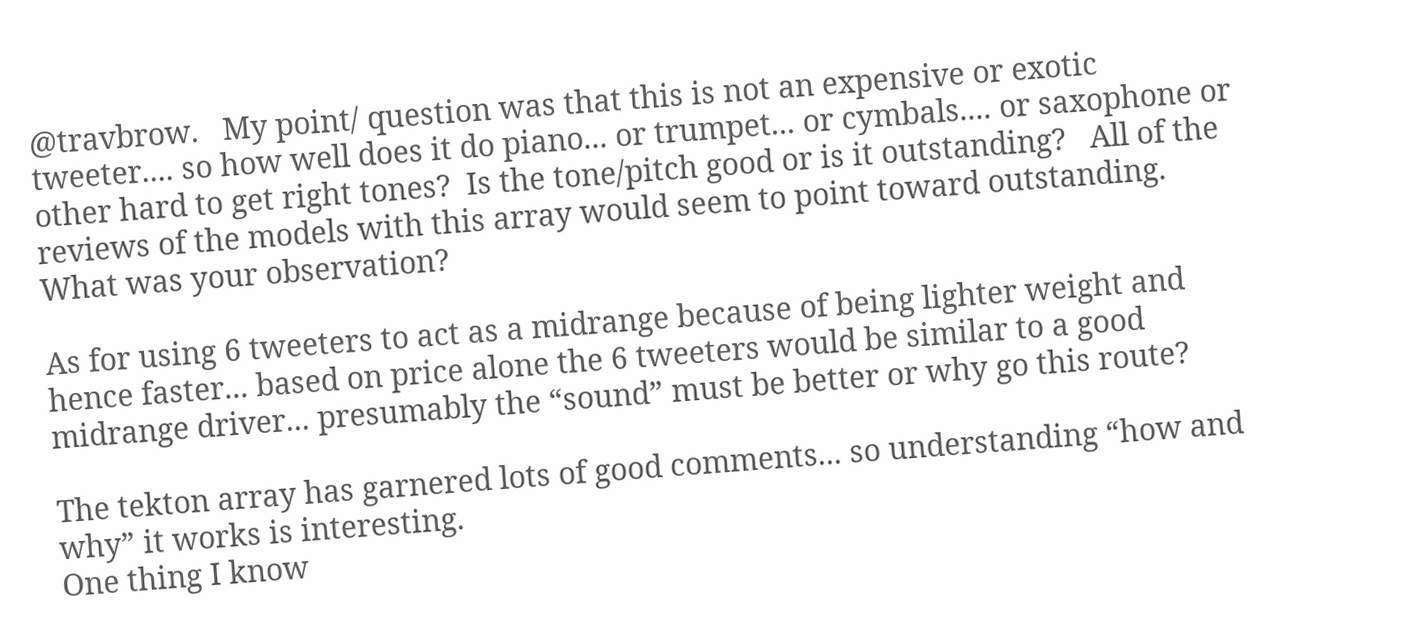@travbrow.   My point/ question was that this is not an expensive or exotic tweeter.... so how well does it do piano... or trumpet... or cymbals.... or saxophone or other hard to get right tones?  Is the tone/pitch good or is it outstanding?   All of the reviews of the models with this array would seem to point toward outstanding.  What was your observation?

As for using 6 tweeters to act as a midrange because of being lighter weight and hence faster... based on price alone the 6 tweeters would be similar to a good midrange driver... presumably the “sound” must be better or why go this route?

The tekton array has garnered lots of good comments... so understanding “how and why” it works is interesting.
One thing I know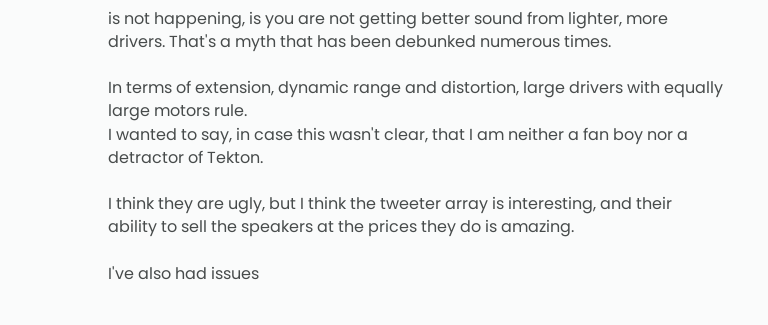is not happening, is you are not getting better sound from lighter, more drivers. That's a myth that has been debunked numerous times.

In terms of extension, dynamic range and distortion, large drivers with equally large motors rule.
I wanted to say, in case this wasn't clear, that I am neither a fan boy nor a detractor of Tekton.

I think they are ugly, but I think the tweeter array is interesting, and their ability to sell the speakers at the prices they do is amazing.

I've also had issues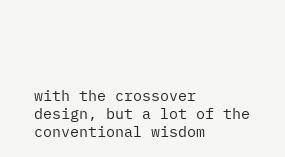with the crossover design, but a lot of the conventional wisdom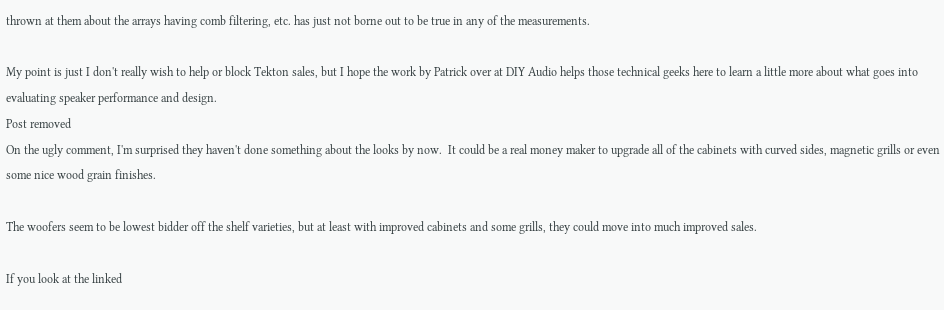thrown at them about the arrays having comb filtering, etc. has just not borne out to be true in any of the measurements.

My point is just I don't really wish to help or block Tekton sales, but I hope the work by Patrick over at DIY Audio helps those technical geeks here to learn a little more about what goes into evaluating speaker performance and design.
Post removed
On the ugly comment, I'm surprised they haven't done something about the looks by now.  It could be a real money maker to upgrade all of the cabinets with curved sides, magnetic grills or even some nice wood grain finishes.

The woofers seem to be lowest bidder off the shelf varieties, but at least with improved cabinets and some grills, they could move into much improved sales.

If you look at the linked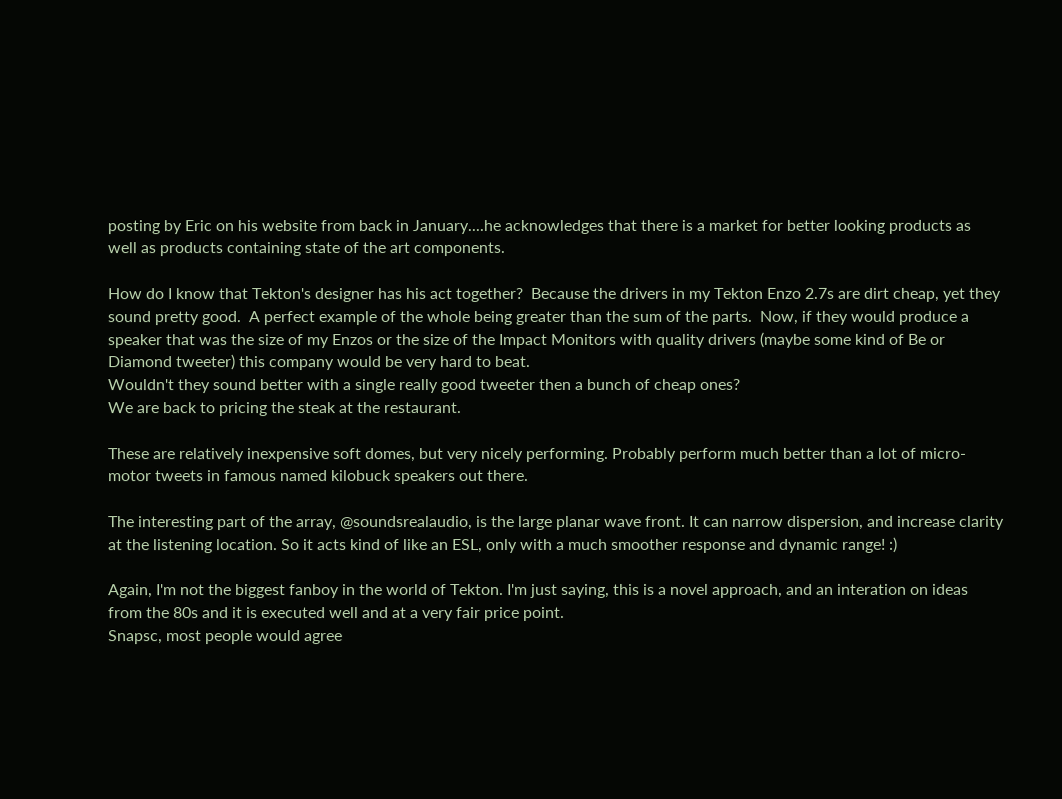posting by Eric on his website from back in January....he acknowledges that there is a market for better looking products as well as products containing state of the art components.

How do I know that Tekton's designer has his act together?  Because the drivers in my Tekton Enzo 2.7s are dirt cheap, yet they sound pretty good.  A perfect example of the whole being greater than the sum of the parts.  Now, if they would produce a speaker that was the size of my Enzos or the size of the Impact Monitors with quality drivers (maybe some kind of Be or Diamond tweeter) this company would be very hard to beat.
Wouldn't they sound better with a single really good tweeter then a bunch of cheap ones?
We are back to pricing the steak at the restaurant.

These are relatively inexpensive soft domes, but very nicely performing. Probably perform much better than a lot of micro-motor tweets in famous named kilobuck speakers out there.

The interesting part of the array, @soundsrealaudio, is the large planar wave front. It can narrow dispersion, and increase clarity at the listening location. So it acts kind of like an ESL, only with a much smoother response and dynamic range! :)

Again, I'm not the biggest fanboy in the world of Tekton. I'm just saying, this is a novel approach, and an interation on ideas from the 80s and it is executed well and at a very fair price point.
Snapsc, most people would agree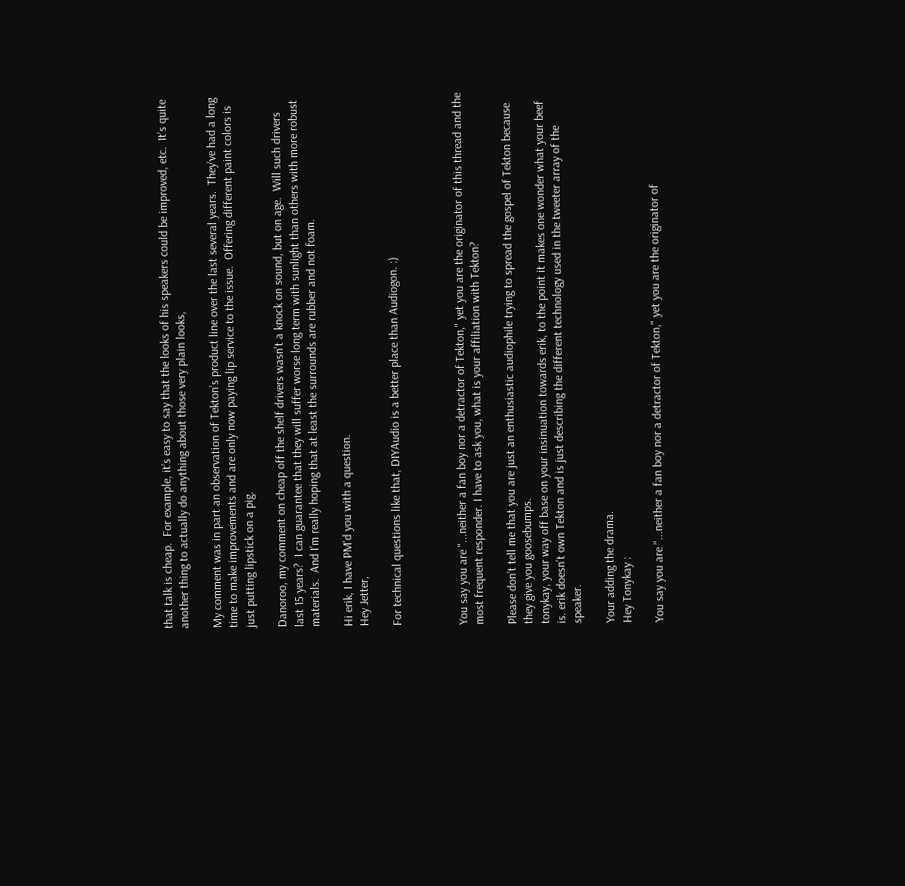that talk is cheap.  For example, it’s easy to say that the looks of his speakers could be improved, etc.  It’s quite another thing to actually do anything about those very plain looks,

My comment was in part an observation of Tekton’s product line over the last several years.  They’ve had a long time to make improvements and are only now paying lip service to the issue.  Offering different paint colors is just putting lipstick on a pig.

Danoroo, my comment on cheap off the shelf drivers wasn’t a knock on sound, but on age.  Will such drivers last 15 years?  I can guarantee that they will suffer worse long term with sunlight than others with more robust materials.  And I’m really hoping that at least the surrounds are rubber and not foam.

Hi erik, I have PM'd you with a question.
Hey Jetter,

For technical questions like that, DIYAudio is a better place than Audiogon. :)



You say you are "...neither a fan boy nor a detractor of Tekton," yet you are the originator of this thread and the most frequent responder. I have to ask you, what is your affiliation with Tekton?

Please don’t tell me that you are just an enthusiastic audiophile trying to spread the gospel of Tekton because they give you goosebumps.
tonykay, your way off base on your insinuation towards erik, to the point it makes one wonder what your beef is. erik doesn’t own Tekton and is just describing the different technology used in the tweeter array of the speaker.

Your adding the drama.
Hey Tonykay :

You say you are "...neither a fan boy nor a detractor of Tekton," yet you are the originator of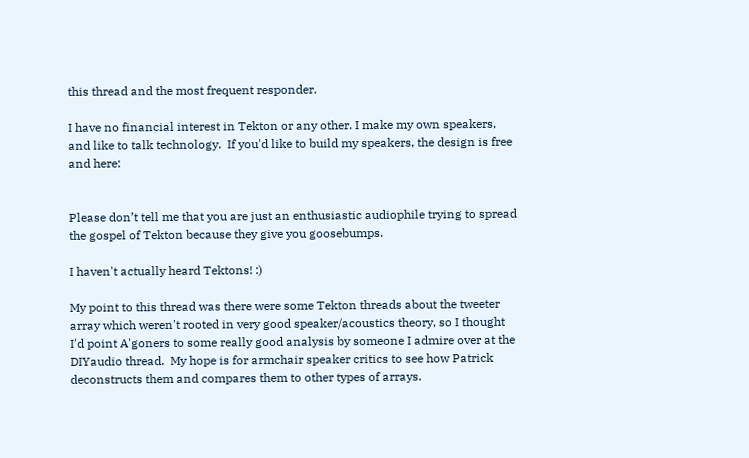this thread and the most frequent responder.

I have no financial interest in Tekton or any other. I make my own speakers, and like to talk technology.  If you'd like to build my speakers, the design is free and here:


Please don’t tell me that you are just an enthusiastic audiophile trying to spread the gospel of Tekton because they give you goosebumps.

I haven't actually heard Tektons! :)

My point to this thread was there were some Tekton threads about the tweeter array which weren't rooted in very good speaker/acoustics theory, so I thought I'd point A'goners to some really good analysis by someone I admire over at the DIYaudio thread.  My hope is for armchair speaker critics to see how Patrick deconstructs them and compares them to other types of arrays.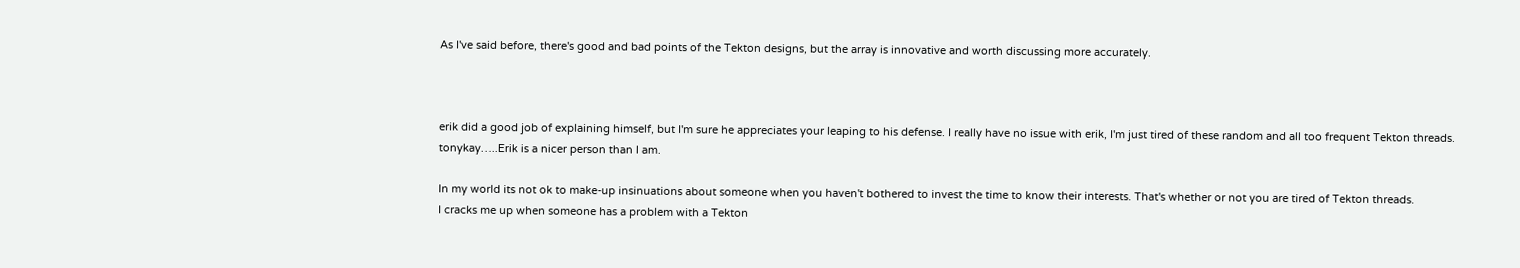As I've said before, there's good and bad points of the Tekton designs, but the array is innovative and worth discussing more accurately.



erik did a good job of explaining himself, but I'm sure he appreciates your leaping to his defense. I really have no issue with erik, I'm just tired of these random and all too frequent Tekton threads.
tonykay…..Erik is a nicer person than I am.

In my world its not ok to make-up insinuations about someone when you haven't bothered to invest the time to know their interests. That's whether or not you are tired of Tekton threads.
I cracks me up when someone has a problem with a Tekton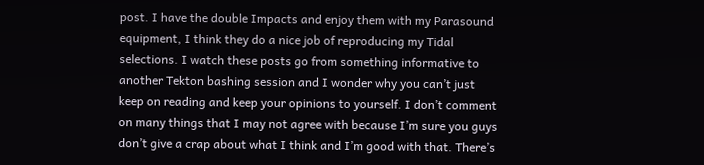post. I have the double Impacts and enjoy them with my Parasound equipment, I think they do a nice job of reproducing my Tidal selections. I watch these posts go from something informative to another Tekton bashing session and I wonder why you can’t just keep on reading and keep your opinions to yourself. I don’t comment on many things that I may not agree with because I’m sure you guys don’t give a crap about what I think and I’m good with that. There’s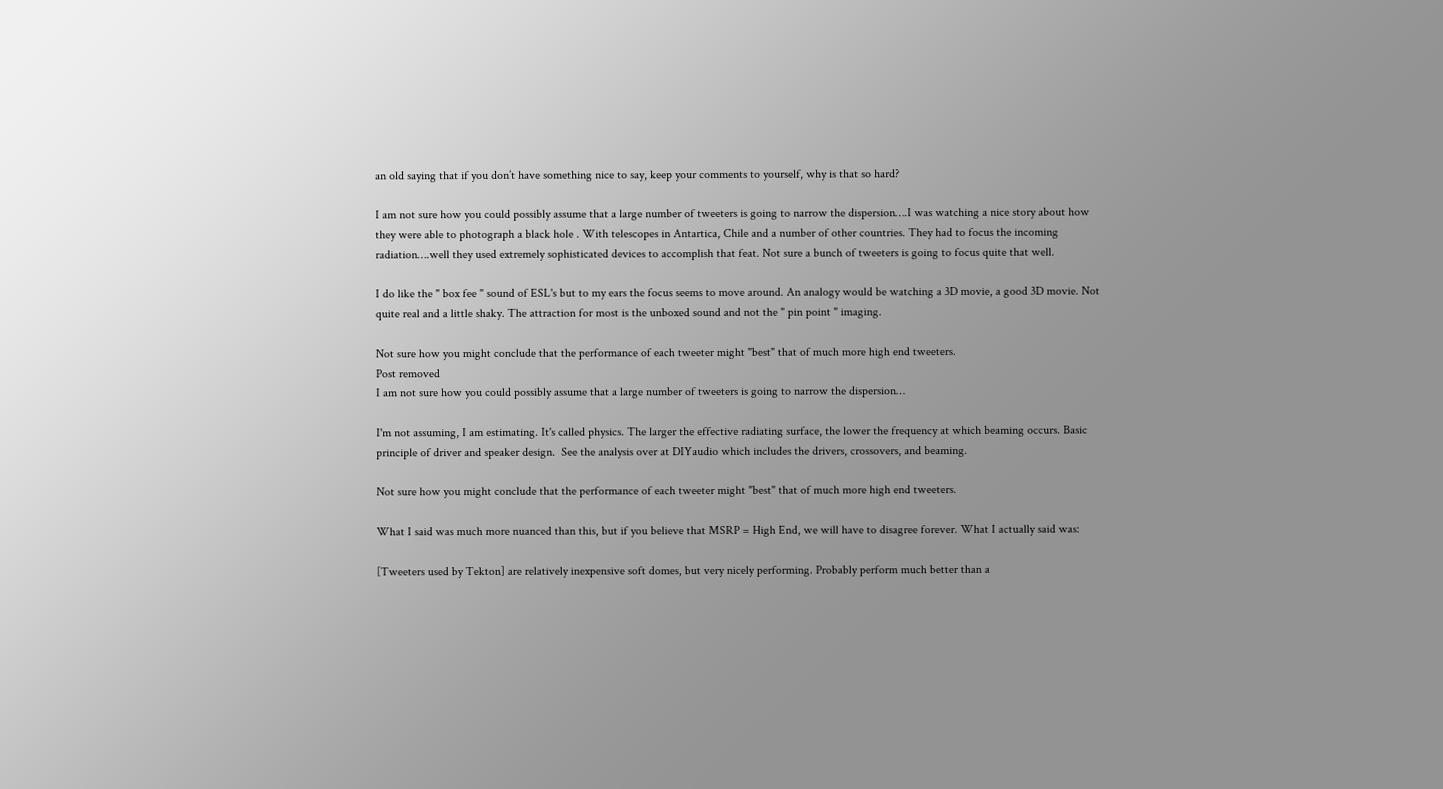an old saying that if you don’t have something nice to say, keep your comments to yourself, why is that so hard?

I am not sure how you could possibly assume that a large number of tweeters is going to narrow the dispersion….I was watching a nice story about how they were able to photograph a black hole . With telescopes in Antartica, Chile and a number of other countries. They had to focus the incoming radiation….well they used extremely sophisticated devices to accomplish that feat. Not sure a bunch of tweeters is going to focus quite that well.

I do like the " box fee " sound of ESL's but to my ears the focus seems to move around. An analogy would be watching a 3D movie, a good 3D movie. Not quite real and a little shaky. The attraction for most is the unboxed sound and not the " pin point " imaging.

Not sure how you might conclude that the performance of each tweeter might "best" that of much more high end tweeters.
Post removed
I am not sure how you could possibly assume that a large number of tweeters is going to narrow the dispersion…

I'm not assuming, I am estimating. It's called physics. The larger the effective radiating surface, the lower the frequency at which beaming occurs. Basic principle of driver and speaker design.  See the analysis over at DIYaudio which includes the drivers, crossovers, and beaming.

Not sure how you might conclude that the performance of each tweeter might "best" that of much more high end tweeters.

What I said was much more nuanced than this, but if you believe that MSRP = High End, we will have to disagree forever. What I actually said was:

[Tweeters used by Tekton] are relatively inexpensive soft domes, but very nicely performing. Probably perform much better than a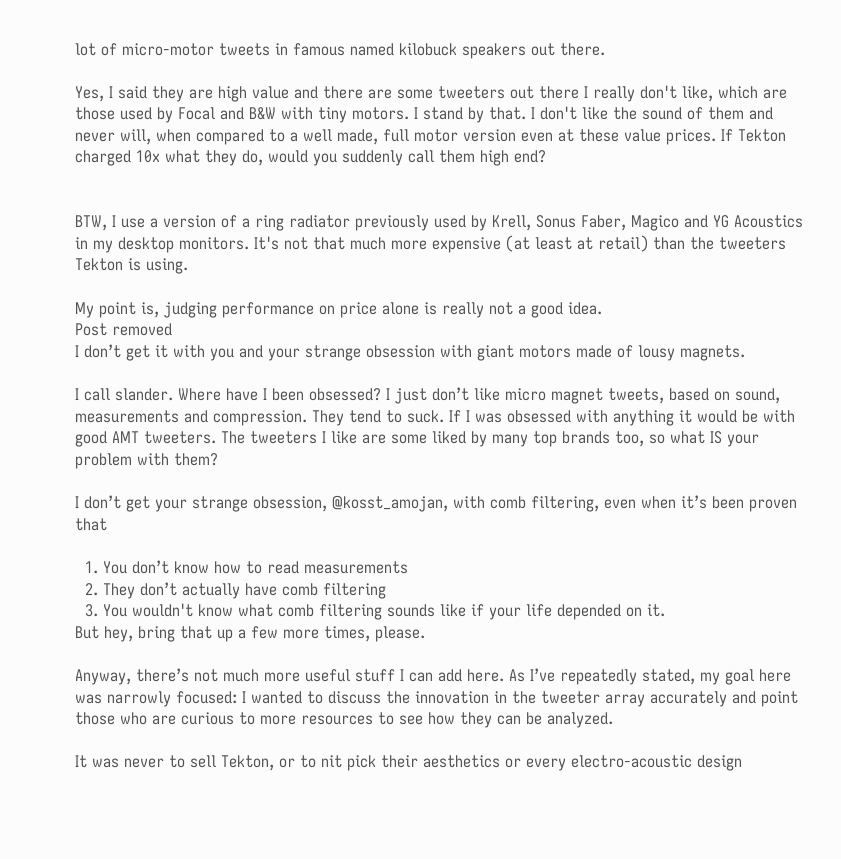lot of micro-motor tweets in famous named kilobuck speakers out there.

Yes, I said they are high value and there are some tweeters out there I really don't like, which are those used by Focal and B&W with tiny motors. I stand by that. I don't like the sound of them and never will, when compared to a well made, full motor version even at these value prices. If Tekton charged 10x what they do, would you suddenly call them high end?


BTW, I use a version of a ring radiator previously used by Krell, Sonus Faber, Magico and YG Acoustics in my desktop monitors. It's not that much more expensive (at least at retail) than the tweeters Tekton is using.

My point is, judging performance on price alone is really not a good idea.
Post removed
I don’t get it with you and your strange obsession with giant motors made of lousy magnets.

I call slander. Where have I been obsessed? I just don’t like micro magnet tweets, based on sound, measurements and compression. They tend to suck. If I was obsessed with anything it would be with good AMT tweeters. The tweeters I like are some liked by many top brands too, so what IS your problem with them?

I don’t get your strange obsession, @kosst_amojan, with comb filtering, even when it’s been proven that

  1. You don’t know how to read measurements
  2. They don’t actually have comb filtering
  3. You wouldn't know what comb filtering sounds like if your life depended on it.
But hey, bring that up a few more times, please.

Anyway, there’s not much more useful stuff I can add here. As I’ve repeatedly stated, my goal here was narrowly focused: I wanted to discuss the innovation in the tweeter array accurately and point those who are curious to more resources to see how they can be analyzed.

It was never to sell Tekton, or to nit pick their aesthetics or every electro-acoustic design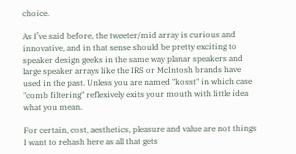choice.

As I’ve said before, the tweeter/mid array is curious and innovative, and in that sense should be pretty exciting to speaker design geeks in the same way planar speakers and large speaker arrays like the IRS or McIntosh brands have used in the past. Unless you are named "kosst" in which case "comb filtering" reflexively exits your mouth with little idea what you mean.

For certain, cost, aesthetics, pleasure and value are not things I want to rehash here as all that gets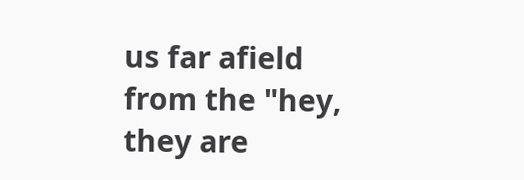us far afield from the "hey, they are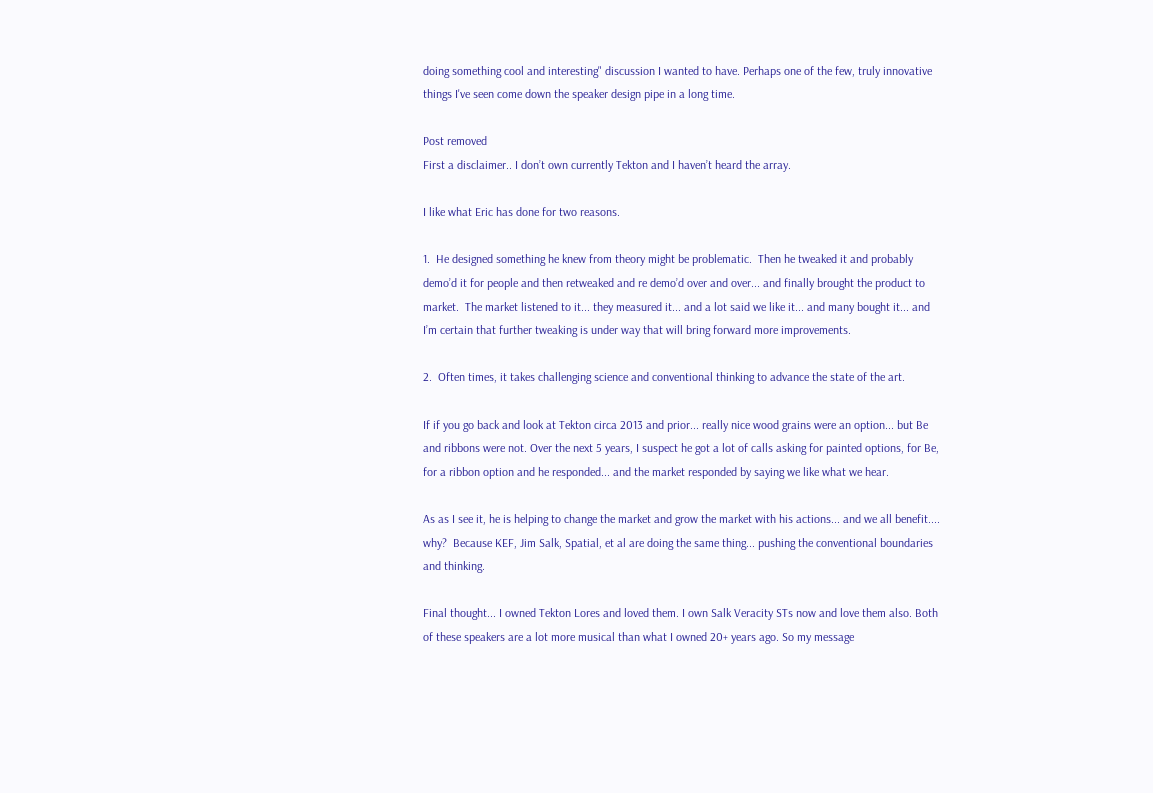doing something cool and interesting" discussion I wanted to have. Perhaps one of the few, truly innovative things I've seen come down the speaker design pipe in a long time.

Post removed
First a disclaimer.. I don’t own currently Tekton and I haven’t heard the array.

I like what Eric has done for two reasons.

1.  He designed something he knew from theory might be problematic.  Then he tweaked it and probably demo’d it for people and then retweaked and re demo’d over and over... and finally brought the product to market.  The market listened to it... they measured it... and a lot said we like it... and many bought it... and I’m certain that further tweaking is under way that will bring forward more improvements.

2.  Often times, it takes challenging science and conventional thinking to advance the state of the art.

If if you go back and look at Tekton circa 2013 and prior... really nice wood grains were an option... but Be and ribbons were not. Over the next 5 years, I suspect he got a lot of calls asking for painted options, for Be, for a ribbon option and he responded... and the market responded by saying we like what we hear.

As as I see it, he is helping to change the market and grow the market with his actions... and we all benefit.... why?  Because KEF, Jim Salk, Spatial, et al are doing the same thing... pushing the conventional boundaries and thinking.

Final thought... I owned Tekton Lores and loved them. I own Salk Veracity STs now and love them also. Both of these speakers are a lot more musical than what I owned 20+ years ago. So my message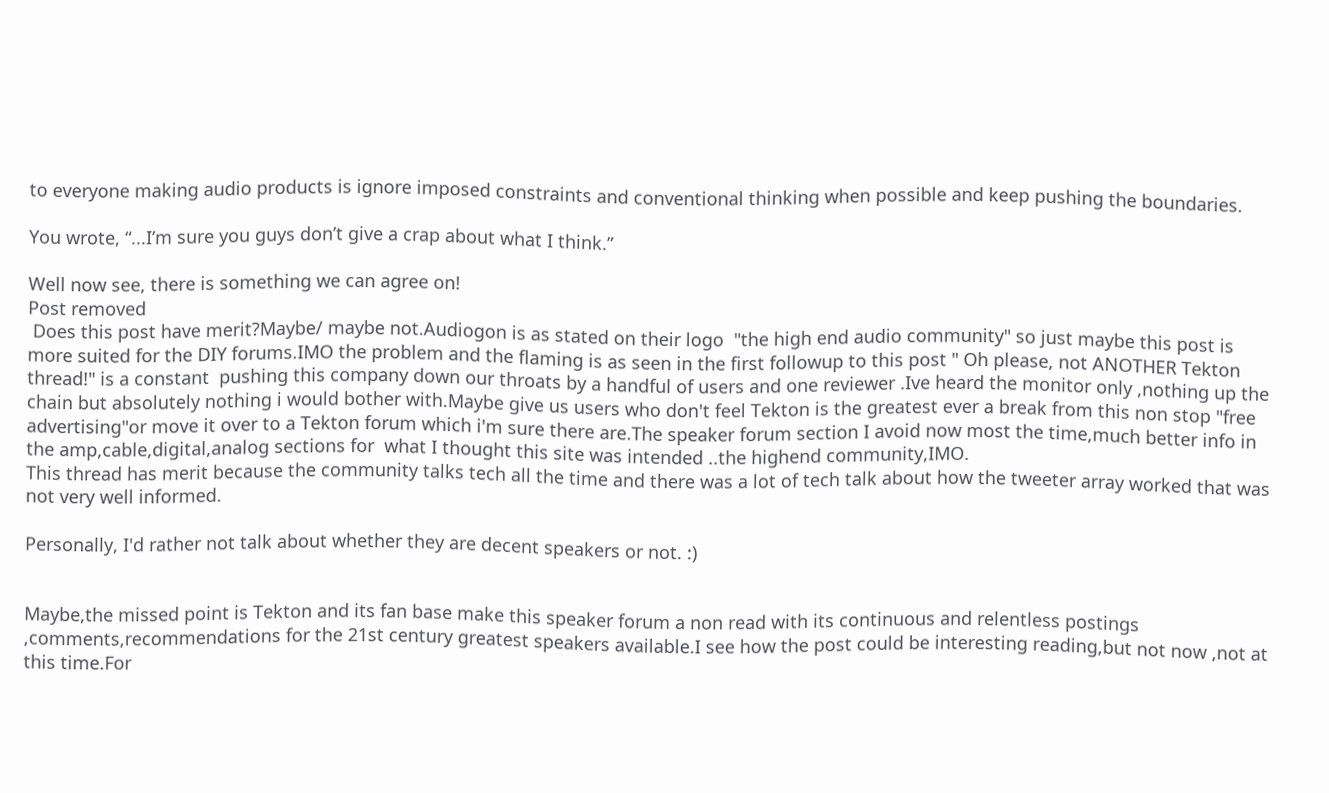to everyone making audio products is ignore imposed constraints and conventional thinking when possible and keep pushing the boundaries.

You wrote, “...I’m sure you guys don’t give a crap about what I think.”

Well now see, there is something we can agree on!
Post removed
 Does this post have merit?Maybe/ maybe not.Audiogon is as stated on their logo  "the high end audio community" so just maybe this post is more suited for the DIY forums.IMO the problem and the flaming is as seen in the first followup to this post " Oh please, not ANOTHER Tekton thread!" is a constant  pushing this company down our throats by a handful of users and one reviewer .Ive heard the monitor only ,nothing up the chain but absolutely nothing i would bother with.Maybe give us users who don't feel Tekton is the greatest ever a break from this non stop "free advertising"or move it over to a Tekton forum which i'm sure there are.The speaker forum section I avoid now most the time,much better info in the amp,cable,digital,analog sections for  what I thought this site was intended ..the highend community,IMO.
This thread has merit because the community talks tech all the time and there was a lot of tech talk about how the tweeter array worked that was not very well informed.

Personally, I'd rather not talk about whether they are decent speakers or not. :)


Maybe,the missed point is Tekton and its fan base make this speaker forum a non read with its continuous and relentless postings ,comments,recommendations for the 21st century greatest speakers available.I see how the post could be interesting reading,but not now ,not at this time.For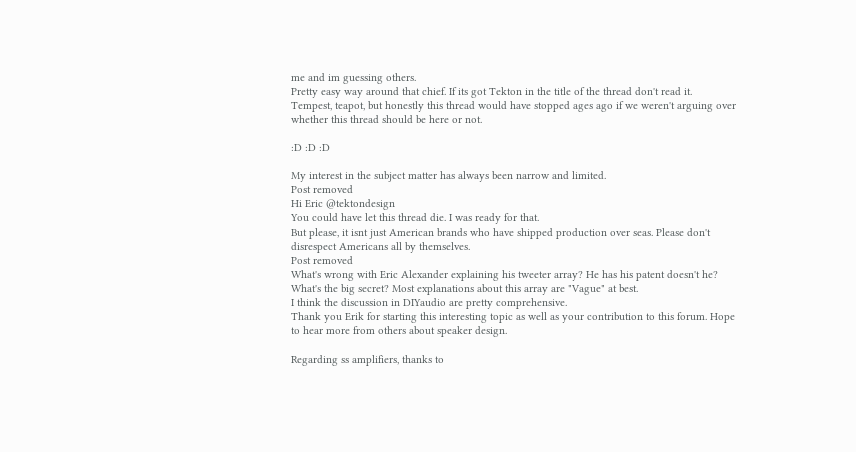me and im guessing others.
Pretty easy way around that chief. If its got Tekton in the title of the thread don't read it.
Tempest, teapot, but honestly this thread would have stopped ages ago if we weren't arguing over whether this thread should be here or not.

:D :D :D

My interest in the subject matter has always been narrow and limited.
Post removed
Hi Eric @tektondesign
You could have let this thread die. I was ready for that.
But please, it isnt just American brands who have shipped production over seas. Please don't disrespect Americans all by themselves.
Post removed
What's wrong with Eric Alexander explaining his tweeter array? He has his patent doesn't he? What's the big secret? Most explanations about this array are "Vague" at best.
I think the discussion in DIYaudio are pretty comprehensive.
Thank you Erik for starting this interesting topic as well as your contribution to this forum. Hope to hear more from others about speaker design.

Regarding ss amplifiers, thanks to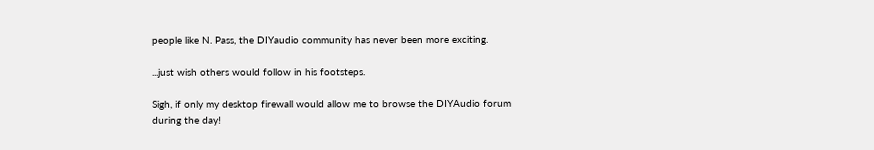people like N. Pass, the DIYaudio community has never been more exciting.

...just wish others would follow in his footsteps.

Sigh, if only my desktop firewall would allow me to browse the DIYAudio forum during the day!